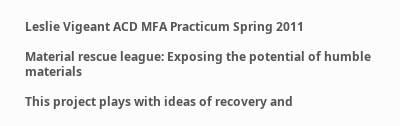Leslie Vigeant ACD MFA Practicum Spring 2011

Material rescue league: Exposing the potential of humble materials

This project plays with ideas of recovery and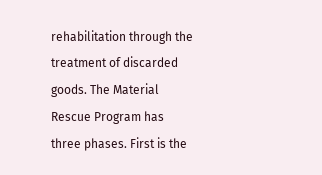rehabilitation through the treatment of discarded goods. The Material Rescue Program has three phases. First is the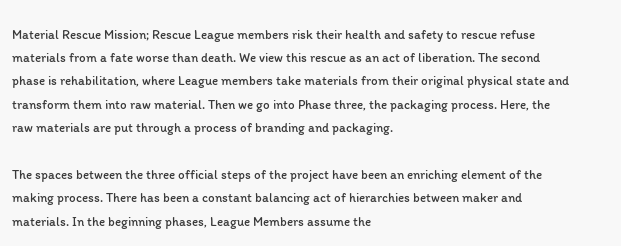Material Rescue Mission; Rescue League members risk their health and safety to rescue refuse materials from a fate worse than death. We view this rescue as an act of liberation. The second phase is rehabilitation, where League members take materials from their original physical state and transform them into raw material. Then we go into Phase three, the packaging process. Here, the raw materials are put through a process of branding and packaging.

The spaces between the three official steps of the project have been an enriching element of the making process. There has been a constant balancing act of hierarchies between maker and materials. In the beginning phases, League Members assume the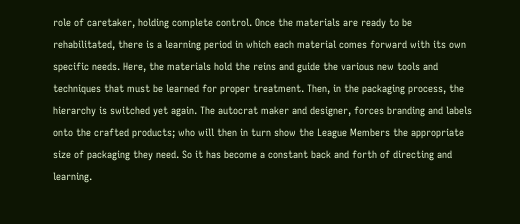role of caretaker, holding complete control. Once the materials are ready to be rehabilitated, there is a learning period in which each material comes forward with its own specific needs. Here, the materials hold the reins and guide the various new tools and techniques that must be learned for proper treatment. Then, in the packaging process, the hierarchy is switched yet again. The autocrat maker and designer, forces branding and labels onto the crafted products; who will then in turn show the League Members the appropriate size of packaging they need. So it has become a constant back and forth of directing and learning.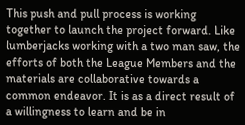This push and pull process is working together to launch the project forward. Like lumberjacks working with a two man saw, the efforts of both the League Members and the materials are collaborative towards a common endeavor. It is as a direct result of a willingness to learn and be in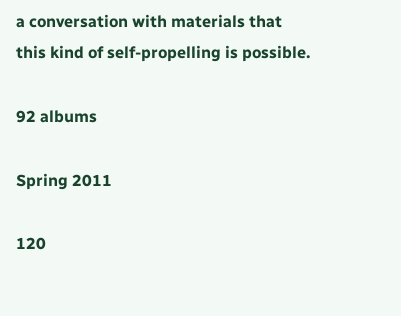a conversation with materials that this kind of self-propelling is possible.

92 albums

Spring 2011

120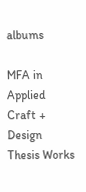albums

MFA in Applied Craft + Design Thesis Works